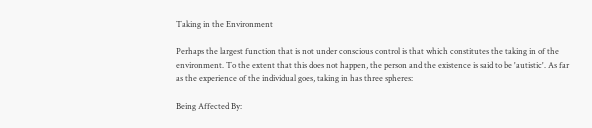Taking in the Environment

Perhaps the largest function that is not under conscious control is that which constitutes the taking in of the environment. To the extent that this does not happen, the person and the existence is said to be 'autistic'. As far as the experience of the individual goes, taking in has three spheres:

Being Affected By: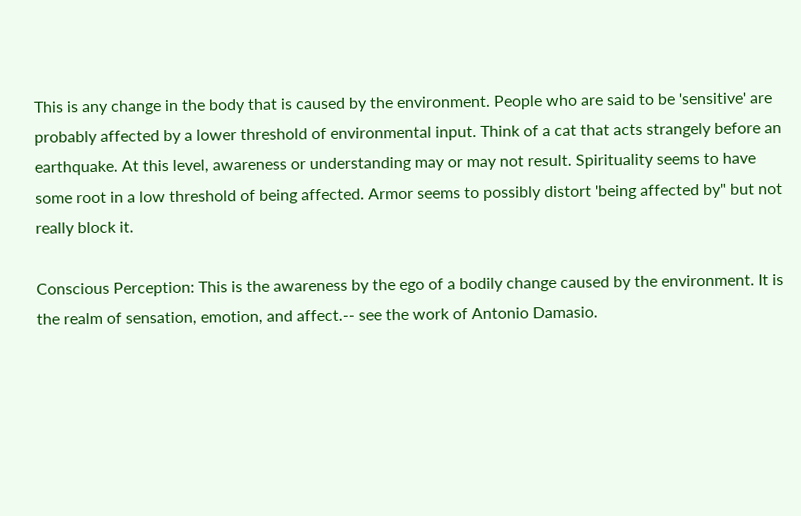This is any change in the body that is caused by the environment. People who are said to be 'sensitive' are probably affected by a lower threshold of environmental input. Think of a cat that acts strangely before an earthquake. At this level, awareness or understanding may or may not result. Spirituality seems to have some root in a low threshold of being affected. Armor seems to possibly distort 'being affected by" but not really block it.

Conscious Perception: This is the awareness by the ego of a bodily change caused by the environment. It is the realm of sensation, emotion, and affect.-- see the work of Antonio Damasio.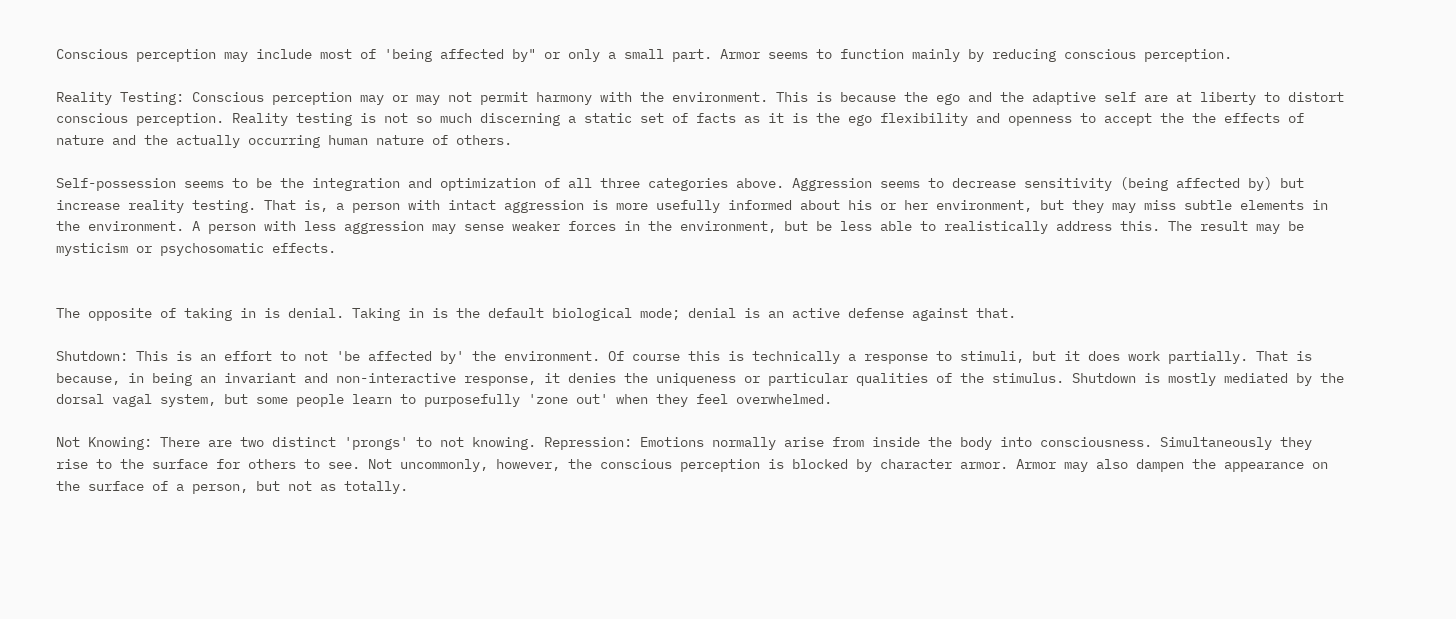Conscious perception may include most of 'being affected by" or only a small part. Armor seems to function mainly by reducing conscious perception.

Reality Testing: Conscious perception may or may not permit harmony with the environment. This is because the ego and the adaptive self are at liberty to distort conscious perception. Reality testing is not so much discerning a static set of facts as it is the ego flexibility and openness to accept the the effects of nature and the actually occurring human nature of others.

Self-possession seems to be the integration and optimization of all three categories above. Aggression seems to decrease sensitivity (being affected by) but increase reality testing. That is, a person with intact aggression is more usefully informed about his or her environment, but they may miss subtle elements in the environment. A person with less aggression may sense weaker forces in the environment, but be less able to realistically address this. The result may be mysticism or psychosomatic effects.


The opposite of taking in is denial. Taking in is the default biological mode; denial is an active defense against that.

Shutdown: This is an effort to not 'be affected by' the environment. Of course this is technically a response to stimuli, but it does work partially. That is because, in being an invariant and non-interactive response, it denies the uniqueness or particular qualities of the stimulus. Shutdown is mostly mediated by the dorsal vagal system, but some people learn to purposefully 'zone out' when they feel overwhelmed.

Not Knowing: There are two distinct 'prongs' to not knowing. Repression: Emotions normally arise from inside the body into consciousness. Simultaneously they rise to the surface for others to see. Not uncommonly, however, the conscious perception is blocked by character armor. Armor may also dampen the appearance on the surface of a person, but not as totally.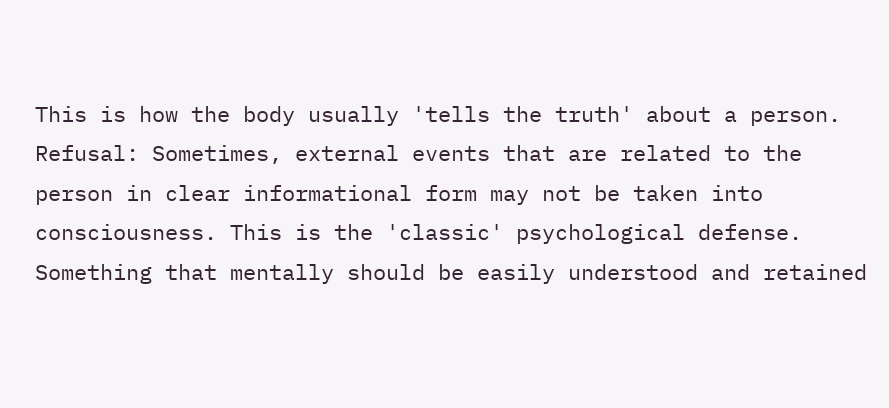This is how the body usually 'tells the truth' about a person. Refusal: Sometimes, external events that are related to the person in clear informational form may not be taken into consciousness. This is the 'classic' psychological defense. Something that mentally should be easily understood and retained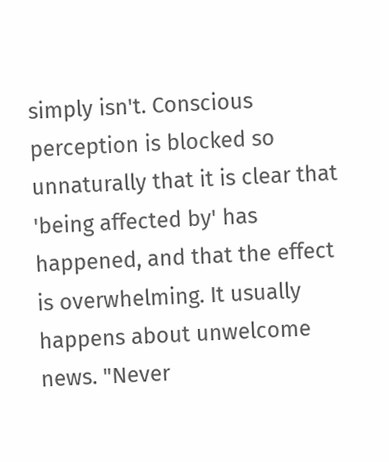simply isn't. Conscious perception is blocked so unnaturally that it is clear that 'being affected by' has happened, and that the effect is overwhelming. It usually happens about unwelcome news. "Never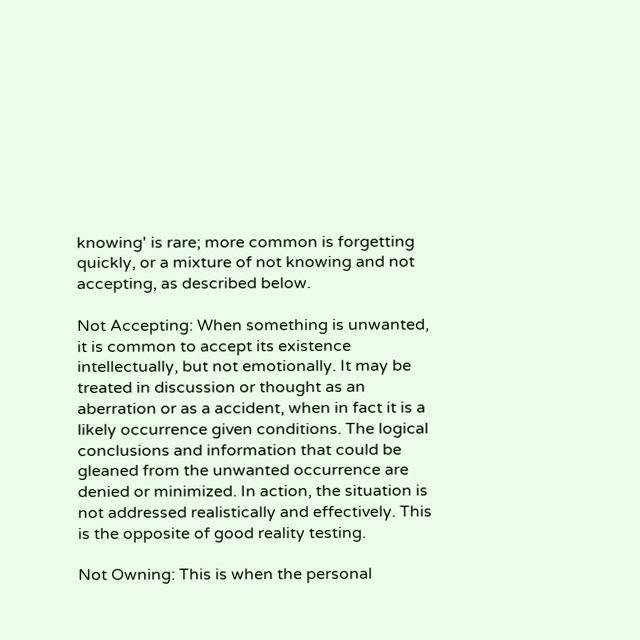knowing' is rare; more common is forgetting quickly, or a mixture of not knowing and not accepting, as described below.

Not Accepting: When something is unwanted, it is common to accept its existence intellectually, but not emotionally. It may be treated in discussion or thought as an aberration or as a accident, when in fact it is a likely occurrence given conditions. The logical conclusions and information that could be gleaned from the unwanted occurrence are denied or minimized. In action, the situation is not addressed realistically and effectively. This is the opposite of good reality testing.

Not Owning: This is when the personal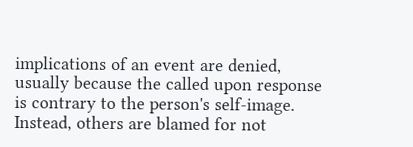implications of an event are denied, usually because the called upon response is contrary to the person's self-image. Instead, others are blamed for not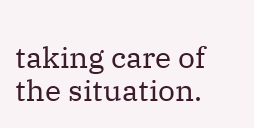taking care of the situation.